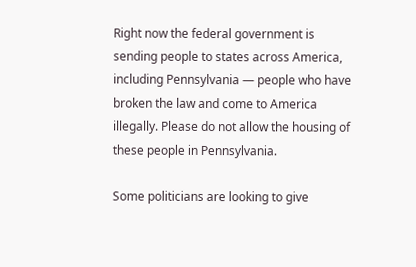Right now the federal government is sending people to states across America, including Pennsylvania — people who have broken the law and come to America illegally. Please do not allow the housing of these people in Pennsylvania.

Some politicians are looking to give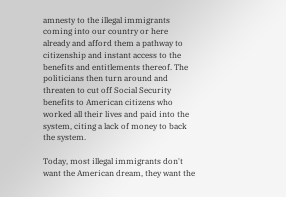amnesty to the illegal immigrants coming into our country or here already and afford them a pathway to citizenship and instant access to the benefits and entitlements thereof. The politicians then turn around and threaten to cut off Social Security benefits to American citizens who worked all their lives and paid into the system, citing a lack of money to back the system.

Today, most illegal immigrants don't want the American dream, they want the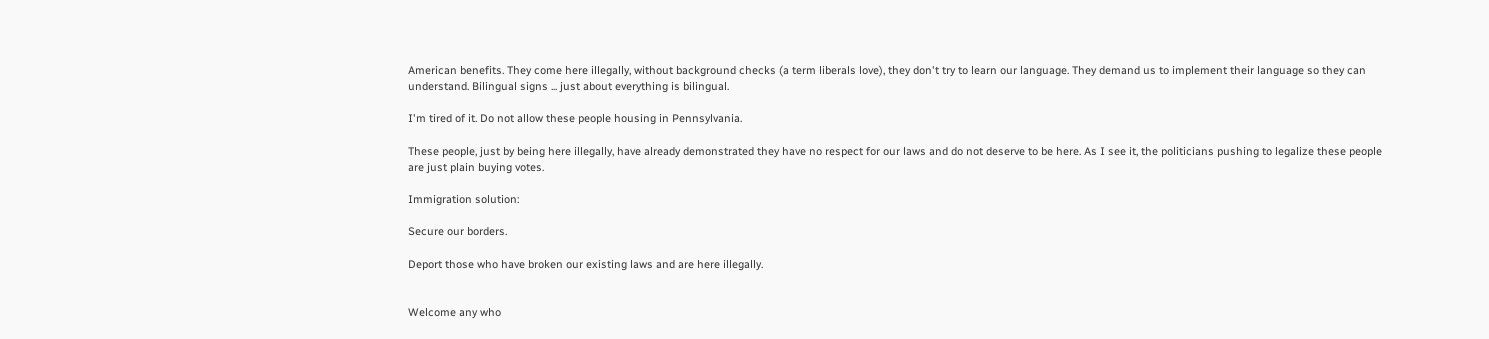American benefits. They come here illegally, without background checks (a term liberals love), they don't try to learn our language. They demand us to implement their language so they can understand. Bilingual signs ... just about everything is bilingual.

I'm tired of it. Do not allow these people housing in Pennsylvania.

These people, just by being here illegally, have already demonstrated they have no respect for our laws and do not deserve to be here. As I see it, the politicians pushing to legalize these people are just plain buying votes.

Immigration solution:

Secure our borders.

Deport those who have broken our existing laws and are here illegally.


Welcome any who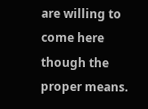are willing to come here though the proper means.